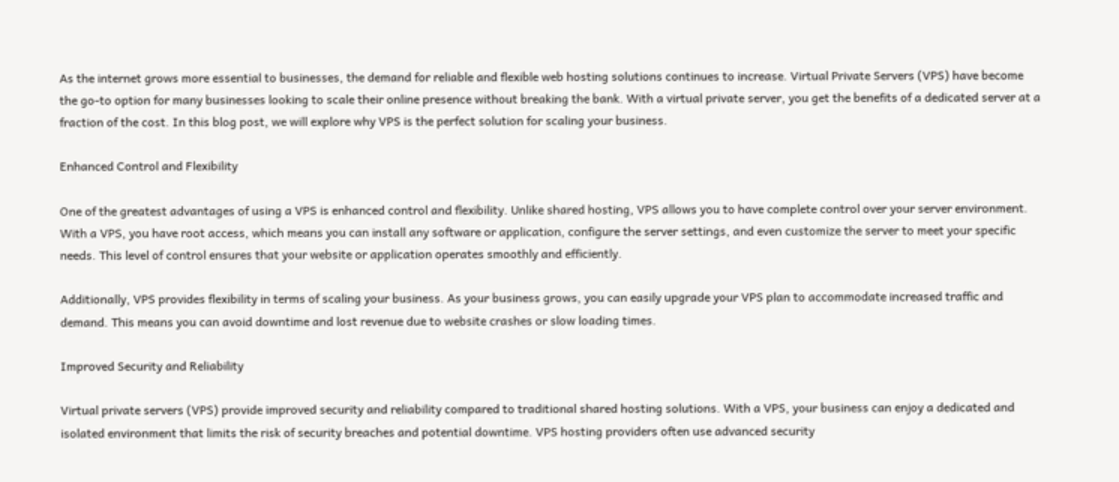As the internet grows more essential to businesses, the demand for reliable and flexible web hosting solutions continues to increase. Virtual Private Servers (VPS) have become the go-to option for many businesses looking to scale their online presence without breaking the bank. With a virtual private server, you get the benefits of a dedicated server at a fraction of the cost. In this blog post, we will explore why VPS is the perfect solution for scaling your business.

Enhanced Control and Flexibility

One of the greatest advantages of using a VPS is enhanced control and flexibility. Unlike shared hosting, VPS allows you to have complete control over your server environment. With a VPS, you have root access, which means you can install any software or application, configure the server settings, and even customize the server to meet your specific needs. This level of control ensures that your website or application operates smoothly and efficiently.

Additionally, VPS provides flexibility in terms of scaling your business. As your business grows, you can easily upgrade your VPS plan to accommodate increased traffic and demand. This means you can avoid downtime and lost revenue due to website crashes or slow loading times.

Improved Security and Reliability

Virtual private servers (VPS) provide improved security and reliability compared to traditional shared hosting solutions. With a VPS, your business can enjoy a dedicated and isolated environment that limits the risk of security breaches and potential downtime. VPS hosting providers often use advanced security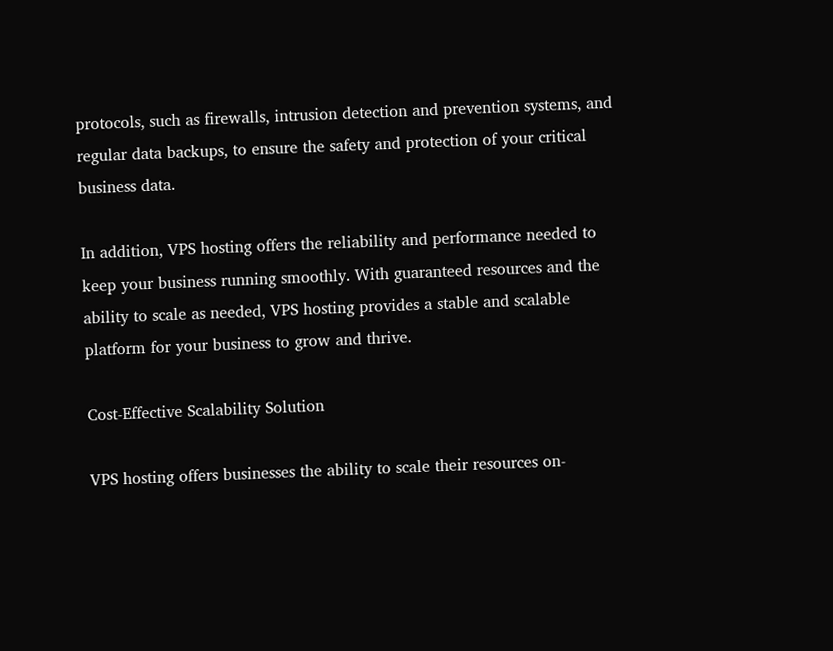protocols, such as firewalls, intrusion detection and prevention systems, and regular data backups, to ensure the safety and protection of your critical business data.

In addition, VPS hosting offers the reliability and performance needed to keep your business running smoothly. With guaranteed resources and the ability to scale as needed, VPS hosting provides a stable and scalable platform for your business to grow and thrive.

Cost-Effective Scalability Solution

VPS hosting offers businesses the ability to scale their resources on-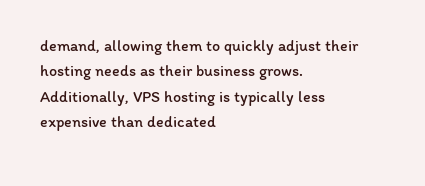demand, allowing them to quickly adjust their hosting needs as their business grows. Additionally, VPS hosting is typically less expensive than dedicated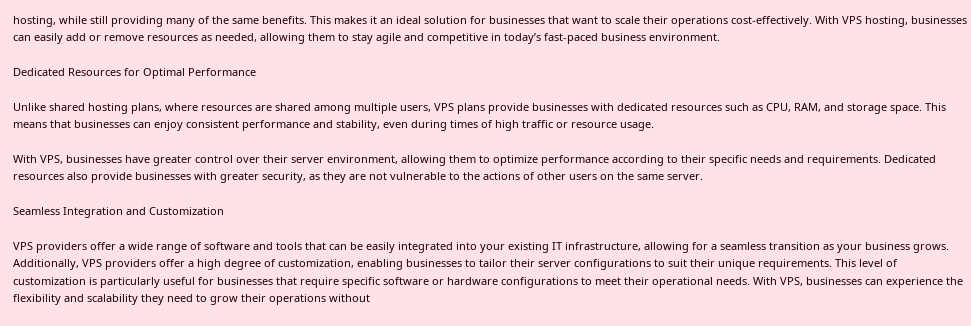hosting, while still providing many of the same benefits. This makes it an ideal solution for businesses that want to scale their operations cost-effectively. With VPS hosting, businesses can easily add or remove resources as needed, allowing them to stay agile and competitive in today’s fast-paced business environment.

Dedicated Resources for Optimal Performance

Unlike shared hosting plans, where resources are shared among multiple users, VPS plans provide businesses with dedicated resources such as CPU, RAM, and storage space. This means that businesses can enjoy consistent performance and stability, even during times of high traffic or resource usage.

With VPS, businesses have greater control over their server environment, allowing them to optimize performance according to their specific needs and requirements. Dedicated resources also provide businesses with greater security, as they are not vulnerable to the actions of other users on the same server.

Seamless Integration and Customization

VPS providers offer a wide range of software and tools that can be easily integrated into your existing IT infrastructure, allowing for a seamless transition as your business grows. Additionally, VPS providers offer a high degree of customization, enabling businesses to tailor their server configurations to suit their unique requirements. This level of customization is particularly useful for businesses that require specific software or hardware configurations to meet their operational needs. With VPS, businesses can experience the flexibility and scalability they need to grow their operations without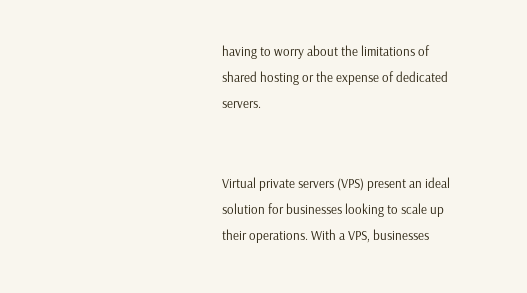having to worry about the limitations of shared hosting or the expense of dedicated servers.


Virtual private servers (VPS) present an ideal solution for businesses looking to scale up their operations. With a VPS, businesses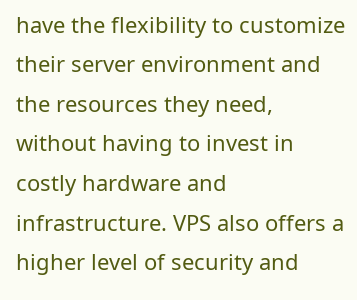have the flexibility to customize their server environment and the resources they need, without having to invest in costly hardware and infrastructure. VPS also offers a higher level of security and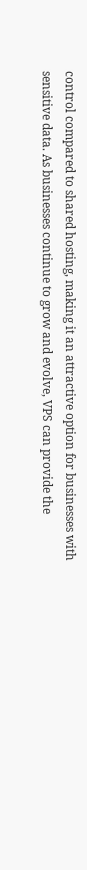control compared to shared hosting, making it an attractive option for businesses with sensitive data. As businesses continue to grow and evolve, VPS can provide the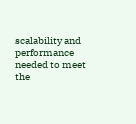scalability and performance needed to meet the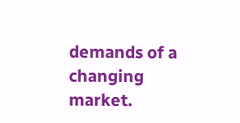demands of a changing market.